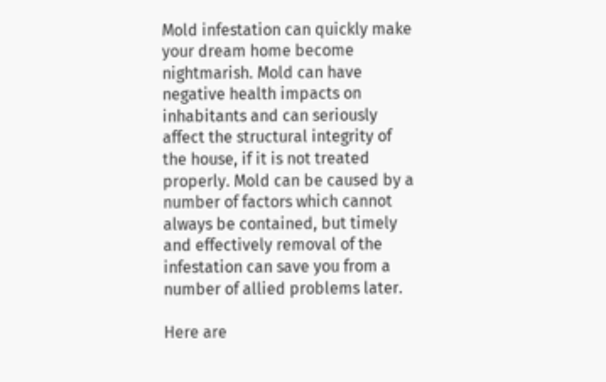Mold infestation can quickly make your dream home become nightmarish. Mold can have negative health impacts on inhabitants and can seriously affect the structural integrity of the house, if it is not treated properly. Mold can be caused by a number of factors which cannot always be contained, but timely and effectively removal of the infestation can save you from a number of allied problems later.

Here are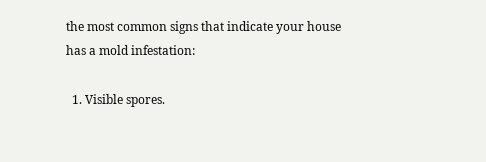the most common signs that indicate your house has a mold infestation:

  1. Visible spores.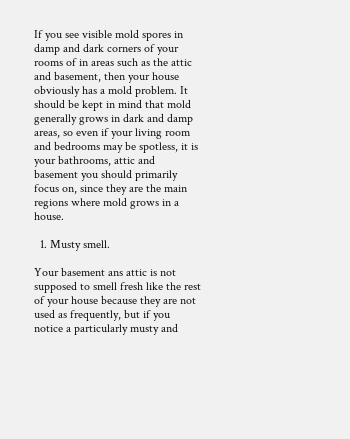If you see visible mold spores in damp and dark corners of your rooms of in areas such as the attic and basement, then your house obviously has a mold problem. It should be kept in mind that mold generally grows in dark and damp areas, so even if your living room and bedrooms may be spotless, it is your bathrooms, attic and basement you should primarily focus on, since they are the main regions where mold grows in a house.

  1. Musty smell.

Your basement ans attic is not supposed to smell fresh like the rest of your house because they are not used as frequently, but if you notice a particularly musty and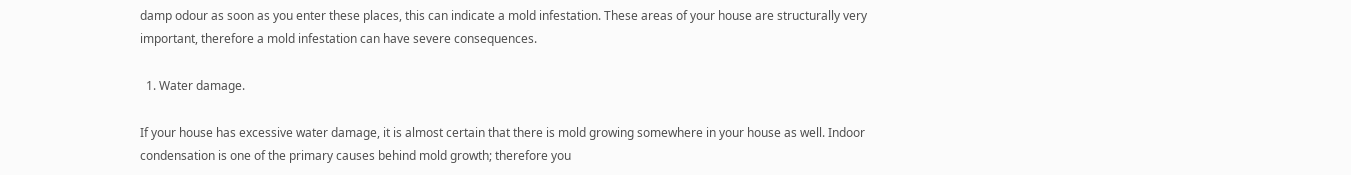damp odour as soon as you enter these places, this can indicate a mold infestation. These areas of your house are structurally very important, therefore a mold infestation can have severe consequences.

  1. Water damage.

If your house has excessive water damage, it is almost certain that there is mold growing somewhere in your house as well. Indoor condensation is one of the primary causes behind mold growth; therefore you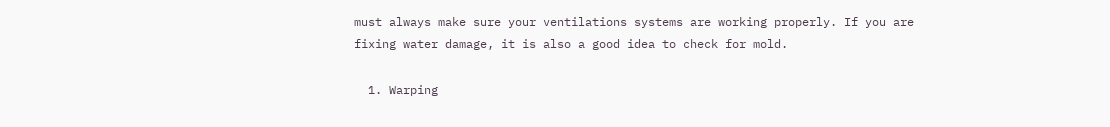must always make sure your ventilations systems are working properly. If you are fixing water damage, it is also a good idea to check for mold.

  1. Warping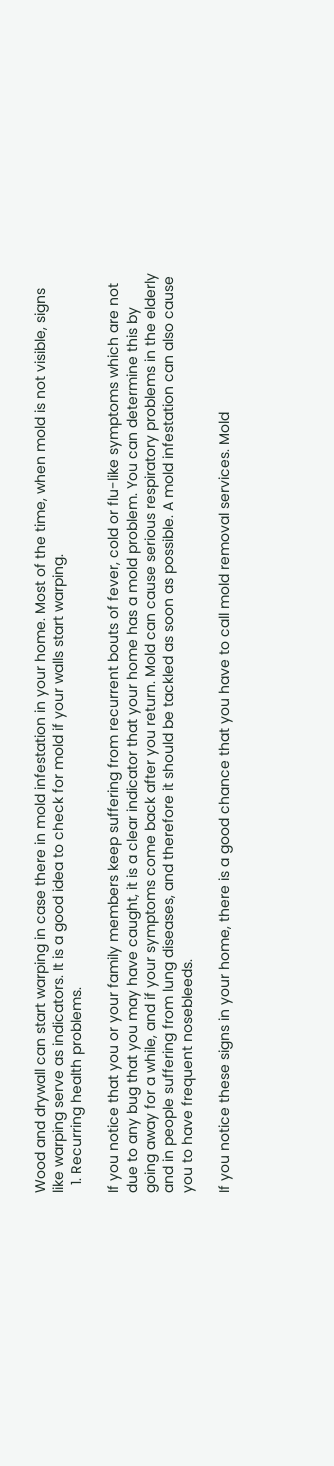Wood and drywall can start warping in case there in mold infestation in your home. Most of the time, when mold is not visible, signs like warping serve as indicators. It is a good idea to check for mold if your walls start warping.
  1. Recurring health problems.

If you notice that you or your family members keep suffering from recurrent bouts of fever, cold or flu-like symptoms which are not due to any bug that you may have caught, it is a clear indicator that your home has a mold problem. You can determine this by going away for a while, and if your symptoms come back after you return. Mold can cause serious respiratory problems in the elderly and in people suffering from lung diseases, and therefore it should be tackled as soon as possible. A mold infestation can also cause you to have frequent nosebleeds.

If you notice these signs in your home, there is a good chance that you have to call mold removal services. Mold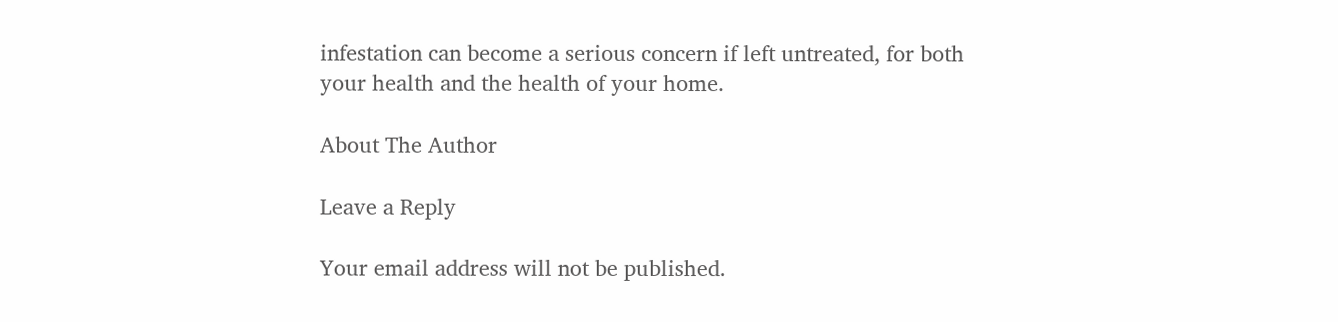infestation can become a serious concern if left untreated, for both your health and the health of your home.

About The Author

Leave a Reply

Your email address will not be published.